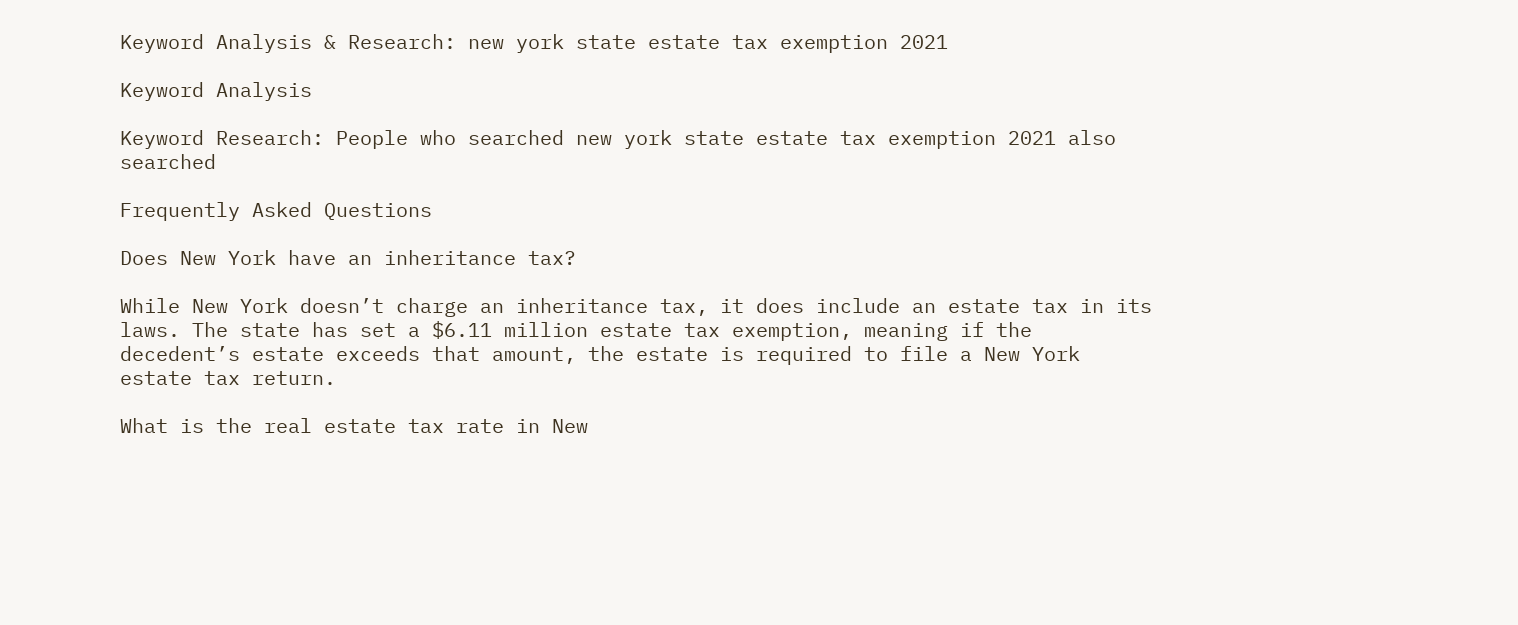Keyword Analysis & Research: new york state estate tax exemption 2021

Keyword Analysis

Keyword Research: People who searched new york state estate tax exemption 2021 also searched

Frequently Asked Questions

Does New York have an inheritance tax?

While New York doesn’t charge an inheritance tax, it does include an estate tax in its laws. The state has set a $6.11 million estate tax exemption, meaning if the decedent’s estate exceeds that amount, the estate is required to file a New York estate tax return.

What is the real estate tax rate in New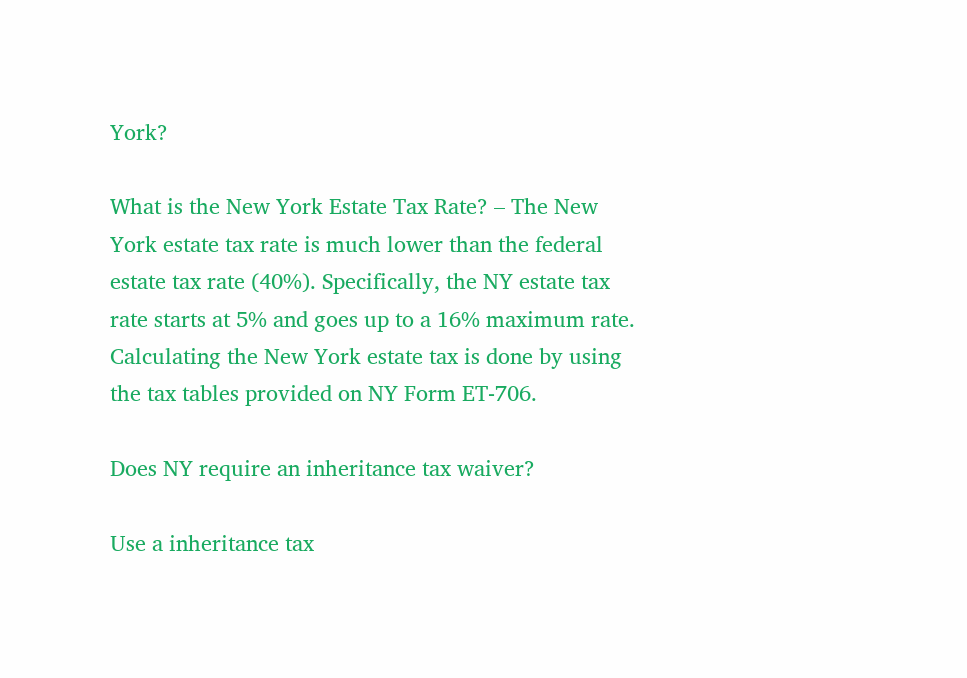York?

What is the New York Estate Tax Rate? – The New York estate tax rate is much lower than the federal estate tax rate (40%). Specifically, the NY estate tax rate starts at 5% and goes up to a 16% maximum rate. Calculating the New York estate tax is done by using the tax tables provided on NY Form ET-706.

Does NY require an inheritance tax waiver?

Use a inheritance tax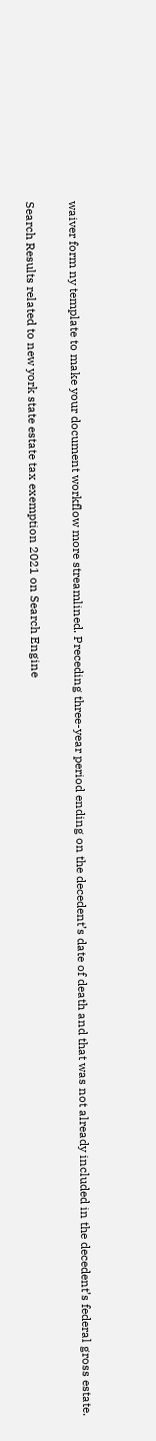waiver form ny template to make your document workflow more streamlined. Preceding three-year period ending on the decedent’s date of death and that was not already included in the decedent’s federal gross estate.

Search Results related to new york state estate tax exemption 2021 on Search Engine